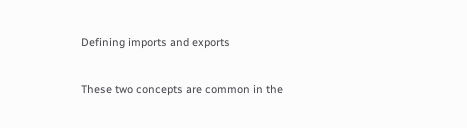Defining imports and exports

These two concepts are common in the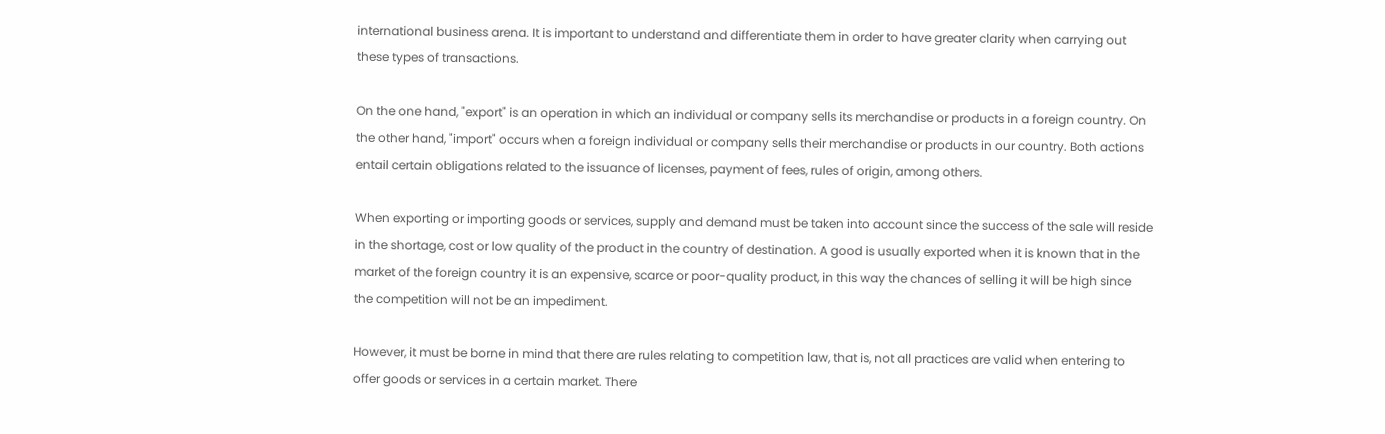international business arena. It is important to understand and differentiate them in order to have greater clarity when carrying out these types of transactions.

On the one hand, "export" is an operation in which an individual or company sells its merchandise or products in a foreign country. On the other hand, "import" occurs when a foreign individual or company sells their merchandise or products in our country. Both actions entail certain obligations related to the issuance of licenses, payment of fees, rules of origin, among others.

When exporting or importing goods or services, supply and demand must be taken into account since the success of the sale will reside in the shortage, cost or low quality of the product in the country of destination. A good is usually exported when it is known that in the market of the foreign country it is an expensive, scarce or poor-quality product, in this way the chances of selling it will be high since the competition will not be an impediment.

However, it must be borne in mind that there are rules relating to competition law, that is, not all practices are valid when entering to offer goods or services in a certain market. There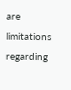are limitations regarding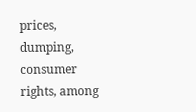prices, dumping, consumer rights, among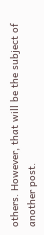others. However, that will be the subject of another post.